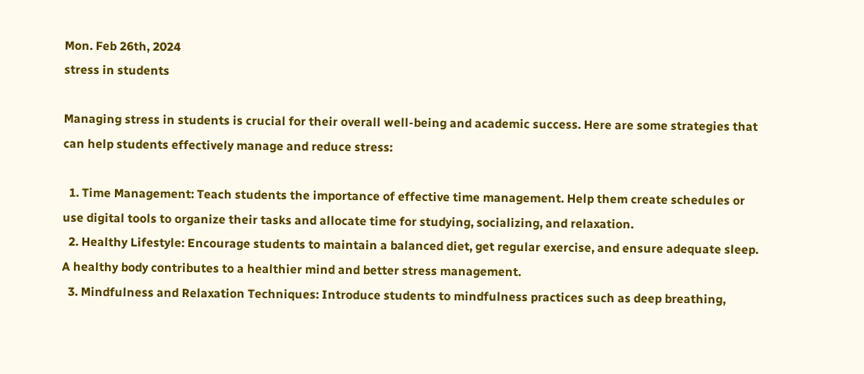Mon. Feb 26th, 2024
stress in students

Managing stress in students is crucial for their overall well-being and academic success. Here are some strategies that can help students effectively manage and reduce stress:

  1. Time Management: Teach students the importance of effective time management. Help them create schedules or use digital tools to organize their tasks and allocate time for studying, socializing, and relaxation.
  2. Healthy Lifestyle: Encourage students to maintain a balanced diet, get regular exercise, and ensure adequate sleep. A healthy body contributes to a healthier mind and better stress management.
  3. Mindfulness and Relaxation Techniques: Introduce students to mindfulness practices such as deep breathing,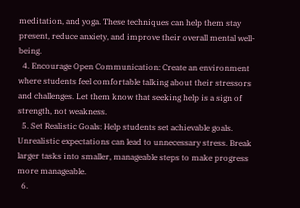meditation, and yoga. These techniques can help them stay present, reduce anxiety, and improve their overall mental well-being.
  4. Encourage Open Communication: Create an environment where students feel comfortable talking about their stressors and challenges. Let them know that seeking help is a sign of strength, not weakness.
  5. Set Realistic Goals: Help students set achievable goals. Unrealistic expectations can lead to unnecessary stress. Break larger tasks into smaller, manageable steps to make progress more manageable.
  6.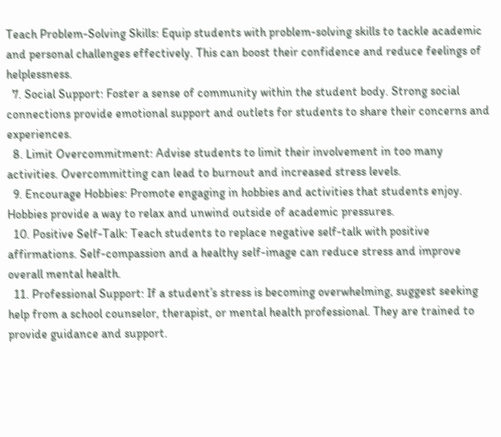Teach Problem-Solving Skills: Equip students with problem-solving skills to tackle academic and personal challenges effectively. This can boost their confidence and reduce feelings of helplessness.
  7. Social Support: Foster a sense of community within the student body. Strong social connections provide emotional support and outlets for students to share their concerns and experiences.
  8. Limit Overcommitment: Advise students to limit their involvement in too many activities. Overcommitting can lead to burnout and increased stress levels.
  9. Encourage Hobbies: Promote engaging in hobbies and activities that students enjoy. Hobbies provide a way to relax and unwind outside of academic pressures.
  10. Positive Self-Talk: Teach students to replace negative self-talk with positive affirmations. Self-compassion and a healthy self-image can reduce stress and improve overall mental health.
  11. Professional Support: If a student’s stress is becoming overwhelming, suggest seeking help from a school counselor, therapist, or mental health professional. They are trained to provide guidance and support.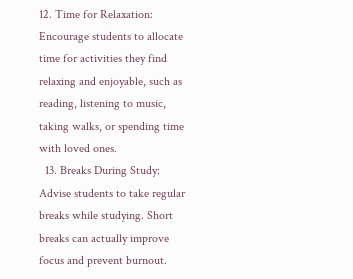12. Time for Relaxation: Encourage students to allocate time for activities they find relaxing and enjoyable, such as reading, listening to music, taking walks, or spending time with loved ones.
  13. Breaks During Study: Advise students to take regular breaks while studying. Short breaks can actually improve focus and prevent burnout.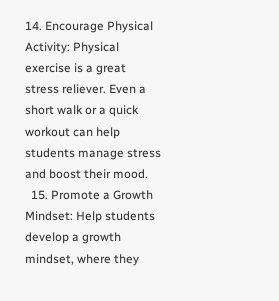14. Encourage Physical Activity: Physical exercise is a great stress reliever. Even a short walk or a quick workout can help students manage stress and boost their mood.
  15. Promote a Growth Mindset: Help students develop a growth mindset, where they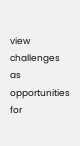view challenges as opportunities for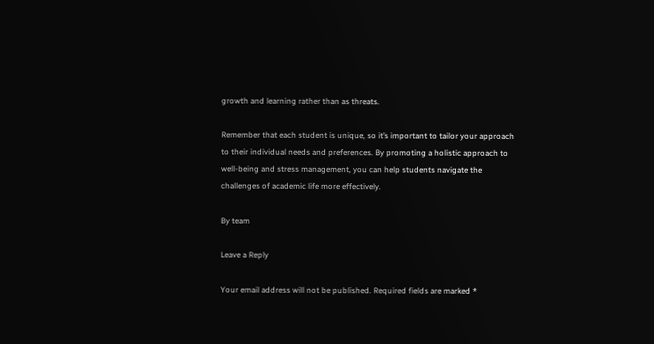growth and learning rather than as threats.

Remember that each student is unique, so it’s important to tailor your approach to their individual needs and preferences. By promoting a holistic approach to well-being and stress management, you can help students navigate the challenges of academic life more effectively.

By team

Leave a Reply

Your email address will not be published. Required fields are marked *